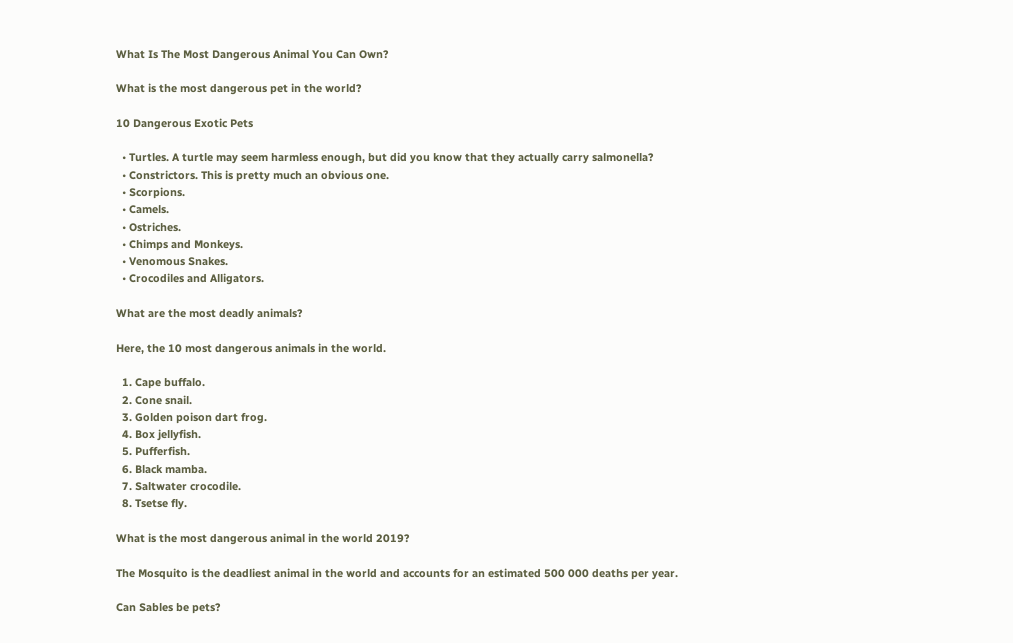What Is The Most Dangerous Animal You Can Own?

What is the most dangerous pet in the world?

10 Dangerous Exotic Pets

  • Turtles. A turtle may seem harmless enough, but did you know that they actually carry salmonella?
  • Constrictors. This is pretty much an obvious one.
  • Scorpions.
  • Camels.
  • Ostriches.
  • Chimps and Monkeys.
  • Venomous Snakes.
  • Crocodiles and Alligators.

What are the most deadly animals?

Here, the 10 most dangerous animals in the world.

  1. Cape buffalo.
  2. Cone snail.
  3. Golden poison dart frog.
  4. Box jellyfish.
  5. Pufferfish.
  6. Black mamba.
  7. Saltwater crocodile.
  8. Tsetse fly.

What is the most dangerous animal in the world 2019?

The Mosquito is the deadliest animal in the world and accounts for an estimated 500 000 deaths per year.

Can Sables be pets?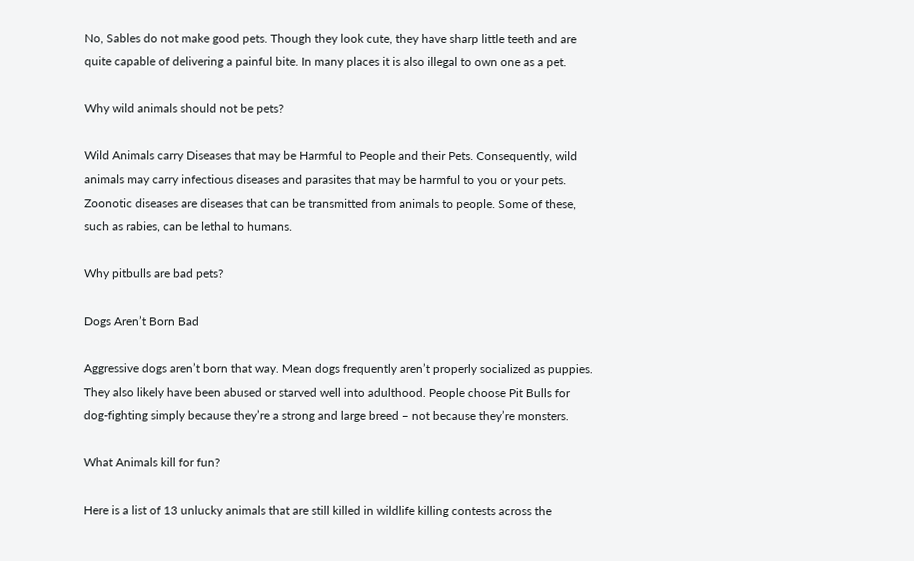No, Sables do not make good pets. Though they look cute, they have sharp little teeth and are quite capable of delivering a painful bite. In many places it is also illegal to own one as a pet.

Why wild animals should not be pets?

Wild Animals carry Diseases that may be Harmful to People and their Pets. Consequently, wild animals may carry infectious diseases and parasites that may be harmful to you or your pets. Zoonotic diseases are diseases that can be transmitted from animals to people. Some of these, such as rabies, can be lethal to humans.

Why pitbulls are bad pets?

Dogs Aren’t Born Bad

Aggressive dogs aren’t born that way. Mean dogs frequently aren’t properly socialized as puppies. They also likely have been abused or starved well into adulthood. People choose Pit Bulls for dog-fighting simply because they’re a strong and large breed – not because they’re monsters.

What Animals kill for fun?

Here is a list of 13 unlucky animals that are still killed in wildlife killing contests across the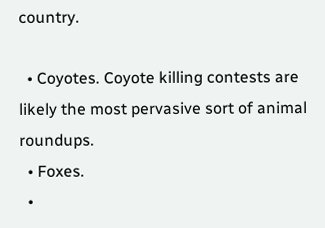country.

  • Coyotes. Coyote killing contests are likely the most pervasive sort of animal roundups.
  • Foxes.
  •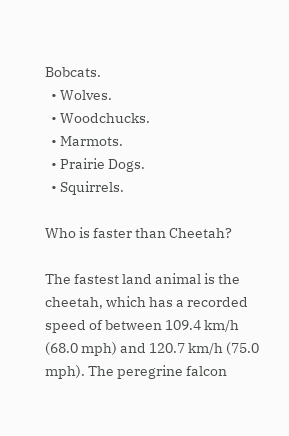Bobcats.
  • Wolves.
  • Woodchucks.
  • Marmots.
  • Prairie Dogs.
  • Squirrels.

Who is faster than Cheetah?

The fastest land animal is the cheetah, which has a recorded speed of between 109.4 km/h (68.0 mph) and 120.7 km/h (75.0 mph). The peregrine falcon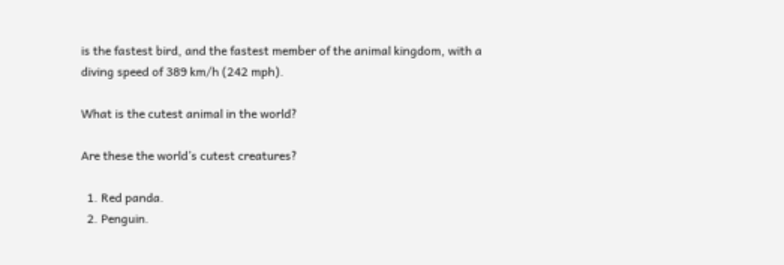is the fastest bird, and the fastest member of the animal kingdom, with a diving speed of 389 km/h (242 mph).

What is the cutest animal in the world?

Are these the world’s cutest creatures?

  1. Red panda.
  2. Penguin.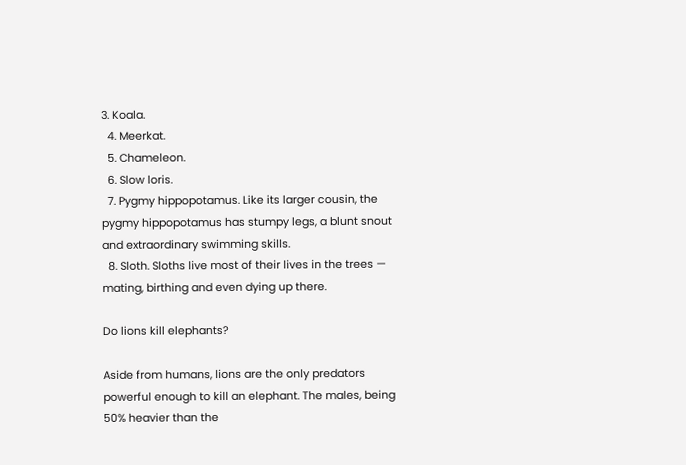3. Koala.
  4. Meerkat.
  5. Chameleon.
  6. Slow loris.
  7. Pygmy hippopotamus. Like its larger cousin, the pygmy hippopotamus has stumpy legs, a blunt snout and extraordinary swimming skills.
  8. Sloth. Sloths live most of their lives in the trees — mating, birthing and even dying up there.

Do lions kill elephants?

Aside from humans, lions are the only predators powerful enough to kill an elephant. The males, being 50% heavier than the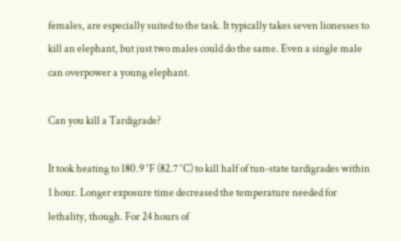females, are especially suited to the task. It typically takes seven lionesses to kill an elephant, but just two males could do the same. Even a single male can overpower a young elephant.

Can you kill a Tardigrade?

It took heating to 180.9 °F (82.7 °C) to kill half of tun-state tardigrades within 1 hour. Longer exposure time decreased the temperature needed for lethality, though. For 24 hours of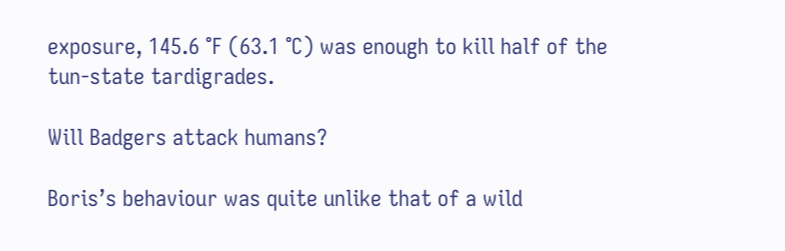exposure, 145.6 °F (63.1 °C) was enough to kill half of the tun-state tardigrades.

Will Badgers attack humans?

Boris’s behaviour was quite unlike that of a wild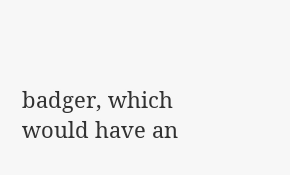badger, which would have an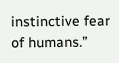instinctive fear of humans.”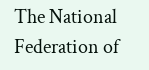The National Federation of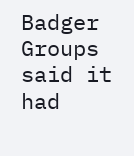Badger Groups said it had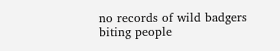no records of wild badgers biting people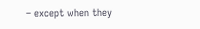– except when they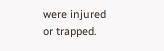were injured or trapped.